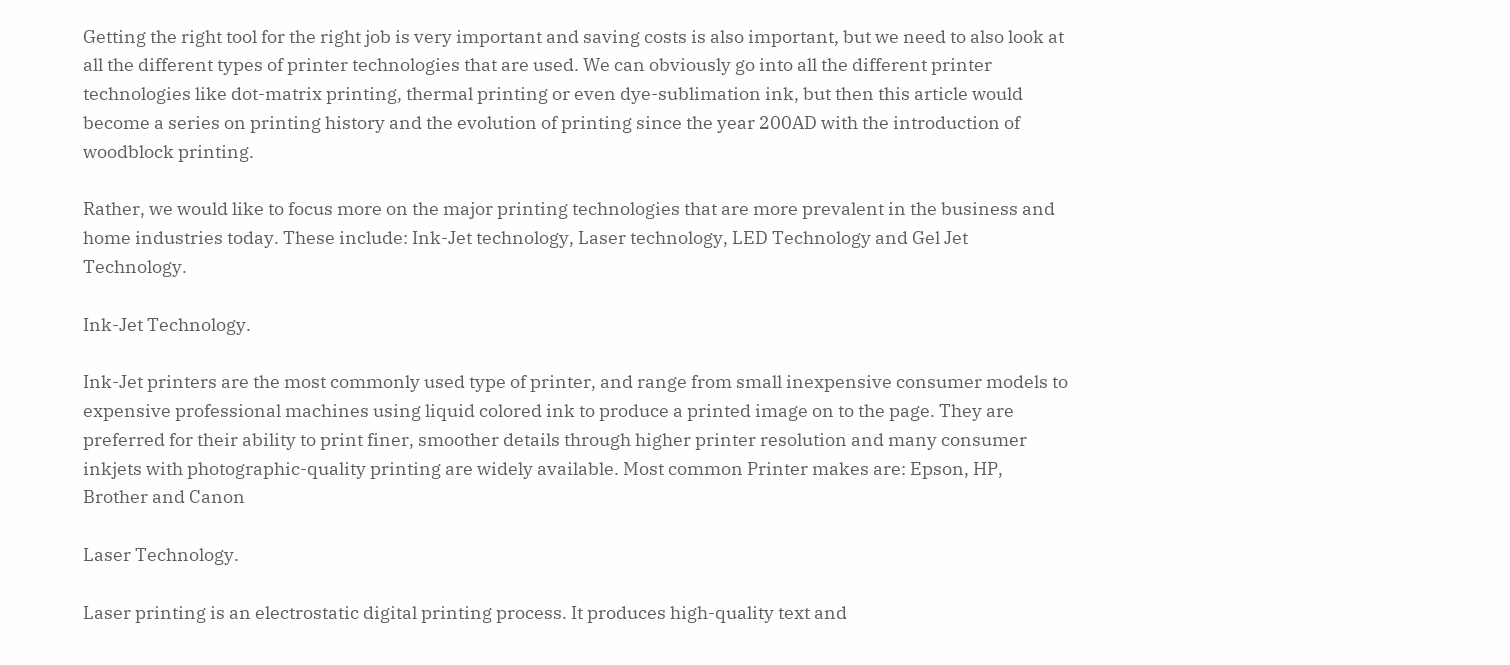Getting the right tool for the right job is very important and saving costs is also important, but we need to also look at all the different types of printer technologies that are used. We can obviously go into all the different printer technologies like dot-matrix printing, thermal printing or even dye-sublimation ink, but then this article would become a series on printing history and the evolution of printing since the year 200AD with the introduction of woodblock printing.

Rather, we would like to focus more on the major printing technologies that are more prevalent in the business and home industries today. These include: Ink-Jet technology, Laser technology, LED Technology and Gel Jet Technology.

Ink-Jet Technology.

Ink-Jet printers are the most commonly used type of printer, and range from small inexpensive consumer models to expensive professional machines using liquid colored ink to produce a printed image on to the page. They are preferred for their ability to print finer, smoother details through higher printer resolution and many consumer inkjets with photographic-quality printing are widely available. Most common Printer makes are: Epson, HP, Brother and Canon

Laser Technology.

Laser printing is an electrostatic digital printing process. It produces high-quality text and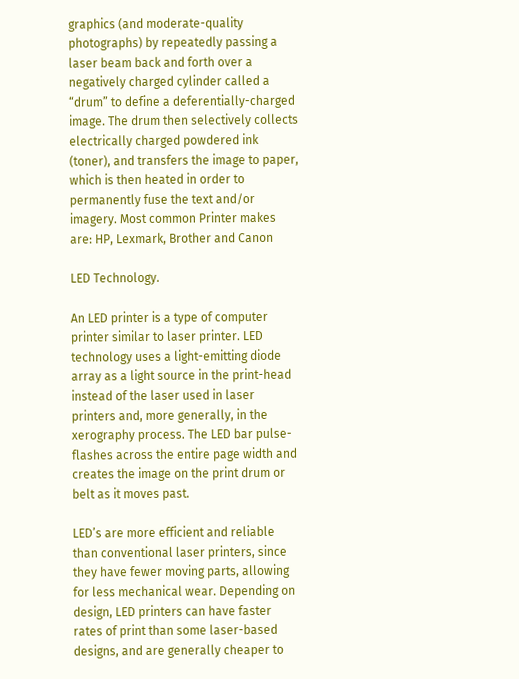graphics (and moderate-quality photographs) by repeatedly passing a laser beam back and forth over a negatively charged cylinder called a “drum” to define a deferentially-charged image. The drum then selectively collects electrically charged powdered ink (toner), and transfers the image to paper, which is then heated in order to permanently fuse the text and/or imagery. Most common Printer makes are: HP, Lexmark, Brother and Canon

LED Technology.

An LED printer is a type of computer printer similar to laser printer. LED technology uses a light-emitting diode array as a light source in the print-head instead of the laser used in laser printers and, more generally, in the xerography process. The LED bar pulse-flashes across the entire page width and creates the image on the print drum or belt as it moves past.

LED’s are more efficient and reliable than conventional laser printers, since they have fewer moving parts, allowing for less mechanical wear. Depending on design, LED printers can have faster rates of print than some laser-based designs, and are generally cheaper to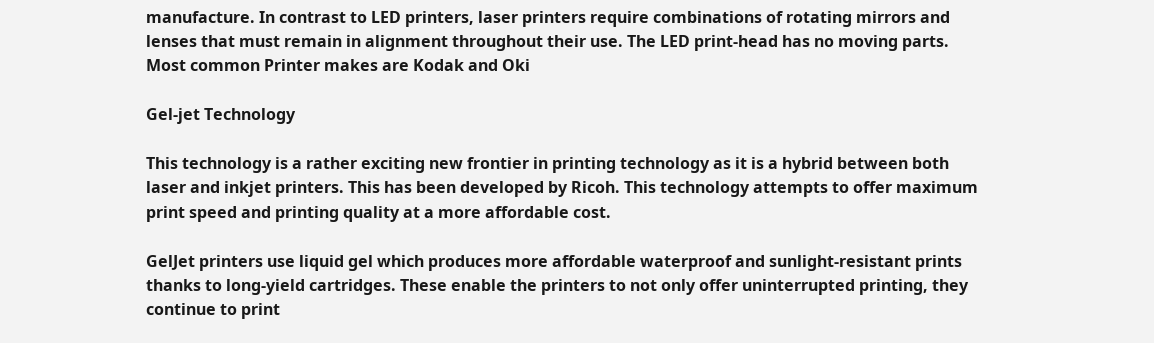manufacture. In contrast to LED printers, laser printers require combinations of rotating mirrors and lenses that must remain in alignment throughout their use. The LED print-head has no moving parts. Most common Printer makes are Kodak and Oki

Gel-jet Technology

This technology is a rather exciting new frontier in printing technology as it is a hybrid between both laser and inkjet printers. This has been developed by Ricoh. This technology attempts to offer maximum print speed and printing quality at a more affordable cost.

GelJet printers use liquid gel which produces more affordable waterproof and sunlight-resistant prints thanks to long-yield cartridges. These enable the printers to not only offer uninterrupted printing, they continue to print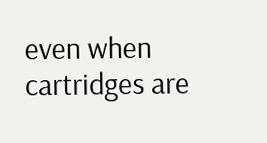even when cartridges are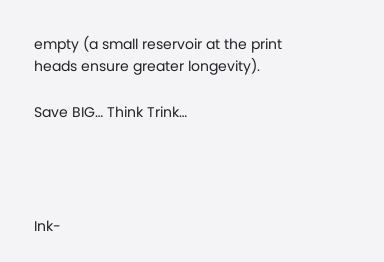empty (a small reservoir at the print heads ensure greater longevity).

Save BIG… Think Trink…




Ink-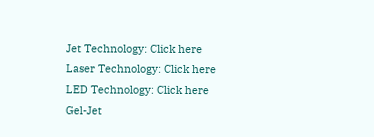Jet Technology: Click here
Laser Technology: Click here
LED Technology: Click here
Gel-Jet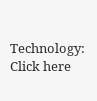Technology: Click here